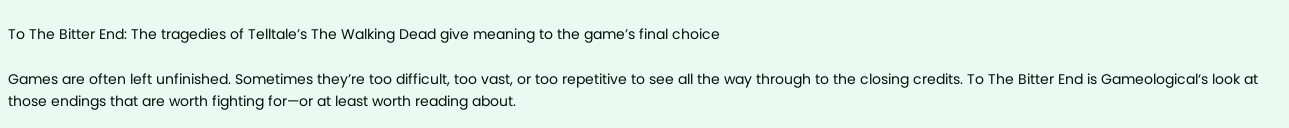To The Bitter End: The tragedies of Telltale’s The Walking Dead give meaning to the game’s final choice

Games are often left unfinished. Sometimes they’re too difficult, too vast, or too repetitive to see all the way through to the closing credits. To The Bitter End is Gameological‘s look at those endings that are worth fighting for—or at least worth reading about.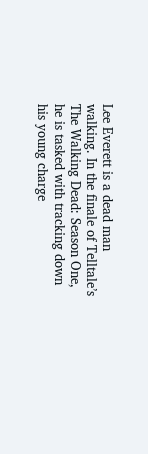Lee Everett is a dead man walking. In the finale of Telltale’s The Walking Dead: Season One, he is tasked with tracking down his young charge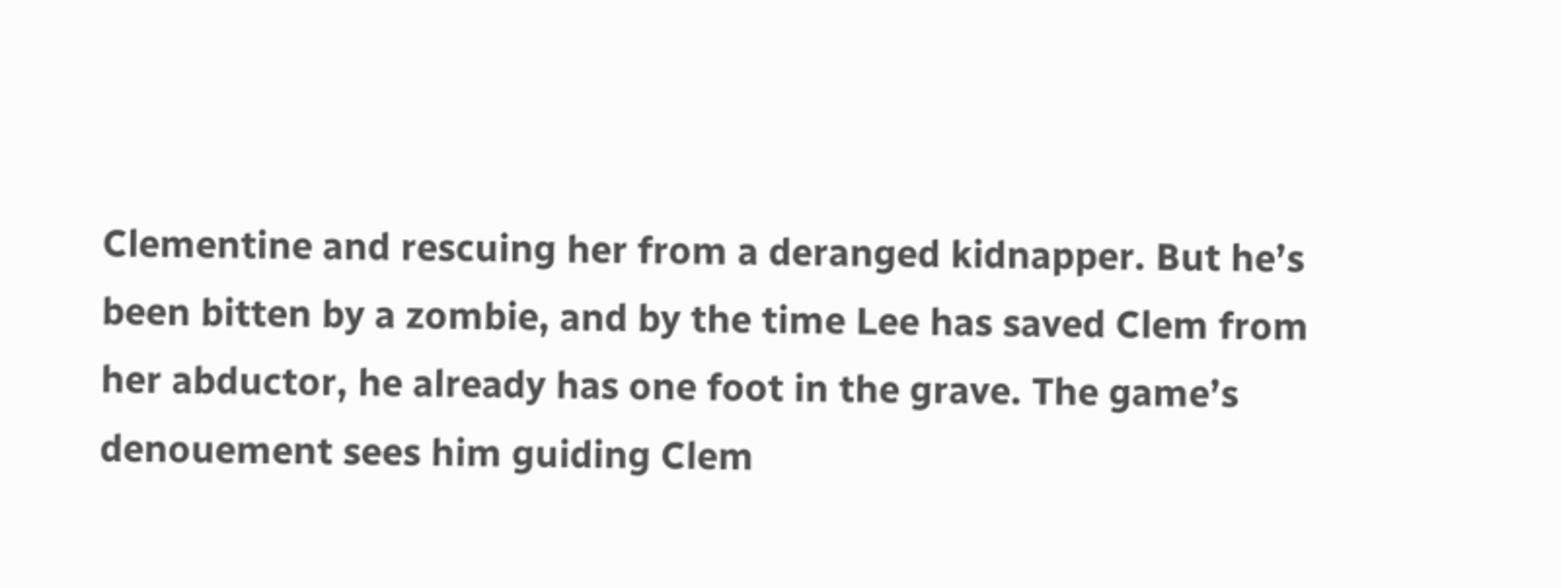Clementine and rescuing her from a deranged kidnapper. But he’s been bitten by a zombie, and by the time Lee has saved Clem from her abductor, he already has one foot in the grave. The game’s denouement sees him guiding Clem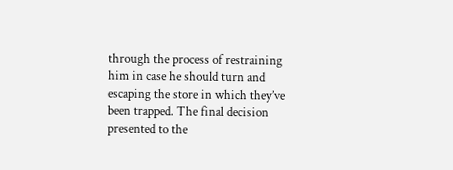through the process of restraining him in case he should turn and escaping the store in which they’ve been trapped. The final decision presented to the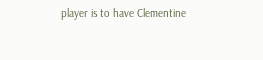player is to have Clementine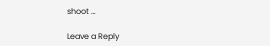shoot …

Leave a Reply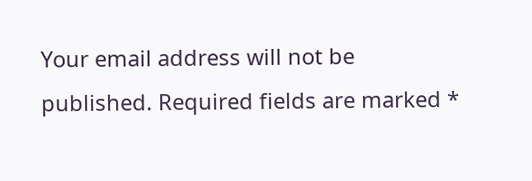Your email address will not be published. Required fields are marked *